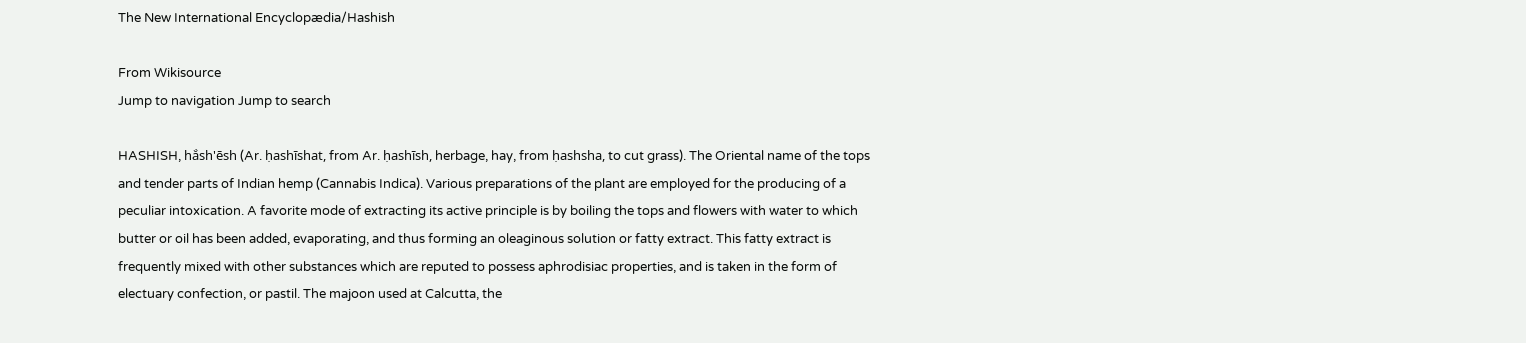The New International Encyclopædia/Hashish

From Wikisource
Jump to navigation Jump to search

HASHISH, hắsh'ēsh (Ar. ḥashīshat, from Ar. ḥashīsh, herbage, hay, from ḥashsha, to cut grass). The Oriental name of the tops and tender parts of Indian hemp (Cannabis Indica). Various preparations of the plant are employed for the producing of a peculiar intoxication. A favorite mode of extracting its active principle is by boiling the tops and flowers with water to which butter or oil has been added, evaporating, and thus forming an oleaginous solution or fatty extract. This fatty extract is frequently mixed with other substances which are reputed to possess aphrodisiac properties, and is taken in the form of electuary confection, or pastil. The majoon used at Calcutta, the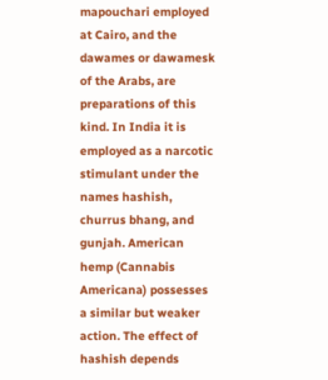mapouchari employed at Cairo, and the dawames or dawamesk of the Arabs, are preparations of this kind. In India it is employed as a narcotic stimulant under the names hashish, churrus bhang, and gunjah. American hemp (Cannabis Americana) possesses a similar but weaker action. The effect of hashish depends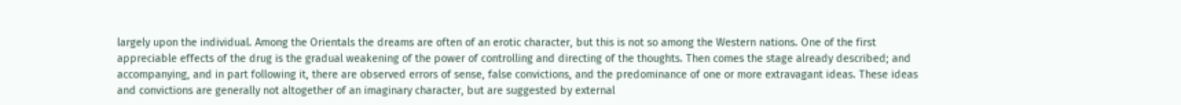largely upon the individual. Among the Orientals the dreams are often of an erotic character, but this is not so among the Western nations. One of the first appreciable effects of the drug is the gradual weakening of the power of controlling and directing of the thoughts. Then comes the stage already described; and accompanying, and in part following it, there are observed errors of sense, false convictions, and the predominance of one or more extravagant ideas. These ideas and convictions are generally not altogether of an imaginary character, but are suggested by external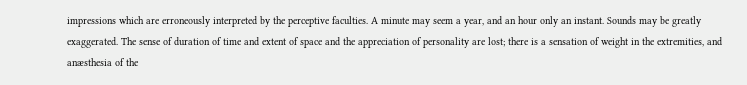impressions which are erroneously interpreted by the perceptive faculties. A minute may seem a year, and an hour only an instant. Sounds may be greatly exaggerated. The sense of duration of time and extent of space and the appreciation of personality are lost; there is a sensation of weight in the extremities, and anæsthesia of the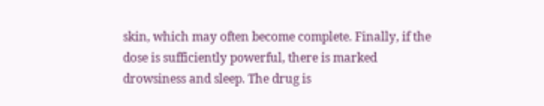skin, which may often become complete. Finally, if the dose is sufficiently powerful, there is marked drowsiness and sleep. The drug is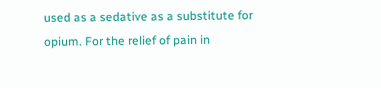used as a sedative as a substitute for opium. For the relief of pain in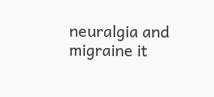neuralgia and migraine it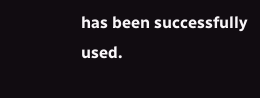has been successfully used.